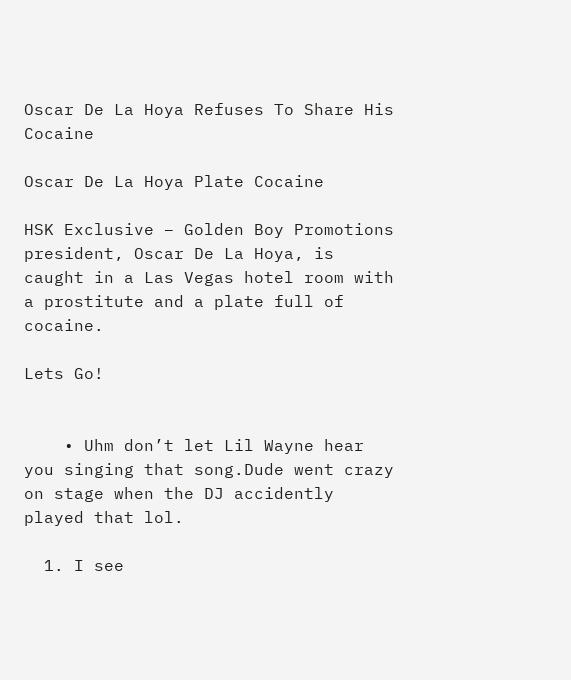Oscar De La Hoya Refuses To Share His Cocaine

Oscar De La Hoya Plate Cocaine

HSK Exclusive – Golden Boy Promotions president, Oscar De La Hoya, is caught in a Las Vegas hotel room with a prostitute and a plate full of cocaine.

Lets Go!


    • Uhm don’t let Lil Wayne hear you singing that song.Dude went crazy on stage when the DJ accidently played that lol.

  1. I see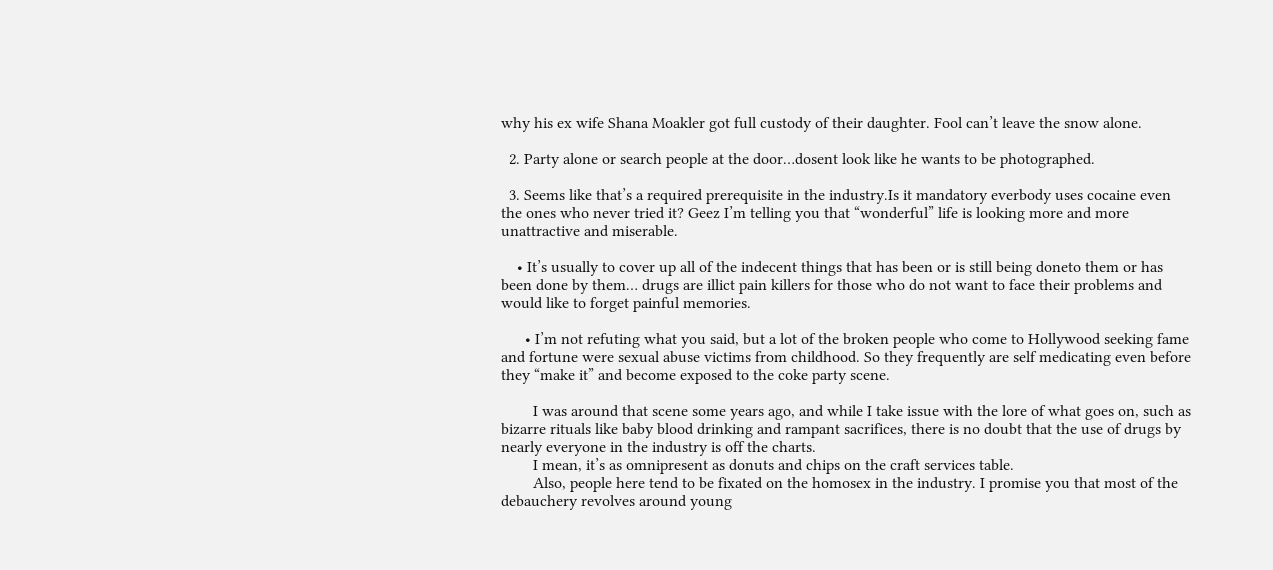why his ex wife Shana Moakler got full custody of their daughter. Fool can’t leave the snow alone.

  2. Party alone or search people at the door…dosent look like he wants to be photographed.

  3. Seems like that’s a required prerequisite in the industry.Is it mandatory everbody uses cocaine even the ones who never tried it? Geez I’m telling you that “wonderful” life is looking more and more unattractive and miserable.

    • It’s usually to cover up all of the indecent things that has been or is still being doneto them or has been done by them… drugs are illict pain killers for those who do not want to face their problems and would like to forget painful memories.

      • I’m not refuting what you said, but a lot of the broken people who come to Hollywood seeking fame and fortune were sexual abuse victims from childhood. So they frequently are self medicating even before they “make it” and become exposed to the coke party scene.

        I was around that scene some years ago, and while I take issue with the lore of what goes on, such as bizarre rituals like baby blood drinking and rampant sacrifices, there is no doubt that the use of drugs by nearly everyone in the industry is off the charts.
        I mean, it’s as omnipresent as donuts and chips on the craft services table.
        Also, people here tend to be fixated on the homosex in the industry. I promise you that most of the debauchery revolves around young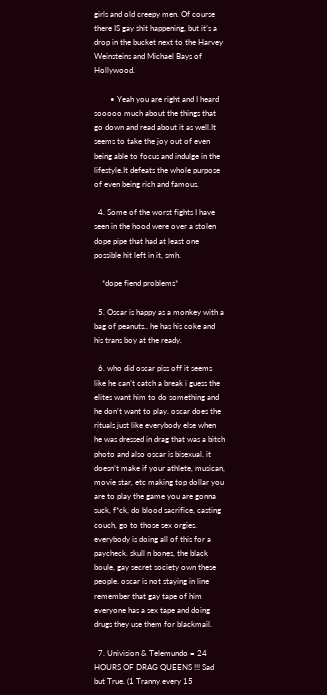girls and old creepy men. Of course there IS gay shit happening, but it’s a drop in the bucket next to the Harvey Weinsteins and Michael Bays of Hollywood.

        • Yeah you are right and I heard sooooo much about the things that go down and read about it as well.It seems to take the joy out of even being able to focus and indulge in the lifestyle.It defeats the whole purpose of even being rich and famous.

  4. Some of the worst fights I have seen in the hood were over a stolen dope pipe that had at least one possible hit left in it, smh.

    *dope fiend problems*

  5. Oscar is happy as a monkey with a bag of peanuts.. he has his coke and his trans boy at the ready.

  6. who did oscar piss off it seems like he can’t catch a break i guess the elites want him to do something and he don’t want to play. oscar does the rituals just like everybody else when he was dressed in drag that was a bitch photo and also oscar is bisexual. it doesn’t make if your athlete, musican, movie star, etc making top dollar you are to play the game you are gonna suck, f*ck, do blood sacrifice, casting couch, go to those sex orgies. everybody is doing all of this for a paycheck. skull n bones, the black boule, gay secret society own these people. oscar is not staying in line remember that gay tape of him everyone has a sex tape and doing drugs they use them for blackmail.

  7. Univision & Telemundo = 24 HOURS OF DRAG QUEENS !!! Sad but True. (1 Tranny every 15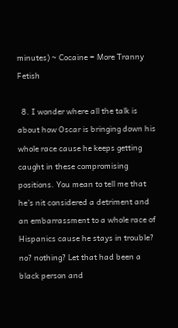minutes) ~ Cocaine = More Tranny Fetish

  8. I wonder where all the talk is about how Oscar is bringing down his whole race cause he keeps getting caught in these compromising positions. You mean to tell me that he’s nit considered a detriment and an embarrassment to a whole race of Hispanics cause he stays in trouble? no? nothing? Let that had been a black person and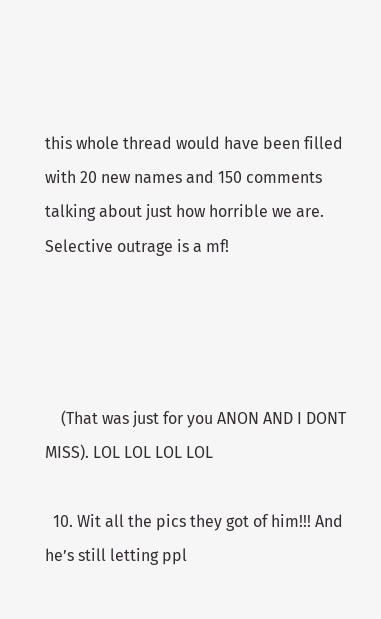this whole thread would have been filled with 20 new names and 150 comments talking about just how horrible we are. Selective outrage is a mf!




    (That was just for you ANON AND I DONT MISS). LOL LOL LOL LOL

  10. Wit all the pics they got of him!!! And he’s still letting ppl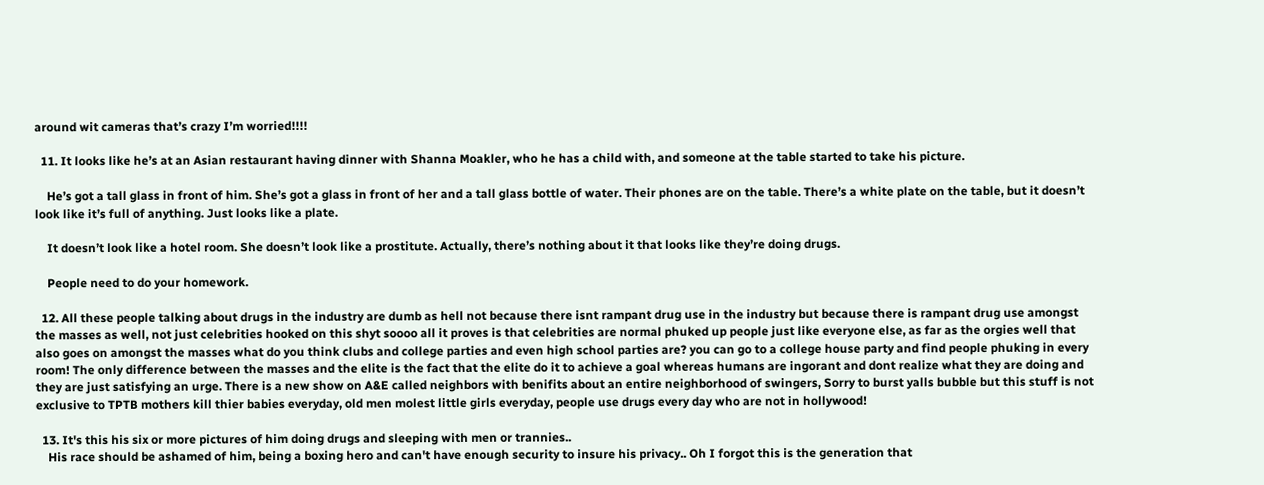around wit cameras that’s crazy I’m worried!!!!

  11. It looks like he’s at an Asian restaurant having dinner with Shanna Moakler, who he has a child with, and someone at the table started to take his picture.

    He’s got a tall glass in front of him. She’s got a glass in front of her and a tall glass bottle of water. Their phones are on the table. There’s a white plate on the table, but it doesn’t look like it’s full of anything. Just looks like a plate.

    It doesn’t look like a hotel room. She doesn’t look like a prostitute. Actually, there’s nothing about it that looks like they’re doing drugs.

    People need to do your homework.

  12. All these people talking about drugs in the industry are dumb as hell not because there isnt rampant drug use in the industry but because there is rampant drug use amongst the masses as well, not just celebrities hooked on this shyt soooo all it proves is that celebrities are normal phuked up people just like everyone else, as far as the orgies well that also goes on amongst the masses what do you think clubs and college parties and even high school parties are? you can go to a college house party and find people phuking in every room! The only difference between the masses and the elite is the fact that the elite do it to achieve a goal whereas humans are ingorant and dont realize what they are doing and they are just satisfying an urge. There is a new show on A&E called neighbors with benifits about an entire neighborhood of swingers, Sorry to burst yalls bubble but this stuff is not exclusive to TPTB mothers kill thier babies everyday, old men molest little girls everyday, people use drugs every day who are not in hollywood!

  13. It's this his six or more pictures of him doing drugs and sleeping with men or trannies..
    His race should be ashamed of him, being a boxing hero and can't have enough security to insure his privacy.. Oh I forgot this is the generation that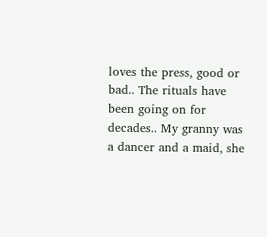loves the press, good or bad.. The rituals have been going on for decades.. My granny was a dancer and a maid, she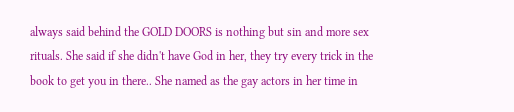always said behind the GOLD DOORS is nothing but sin and more sex rituals. She said if she didn't have God in her, they try every trick in the book to get you in there.. She named as the gay actors in her time in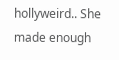hollyweird.. She made enough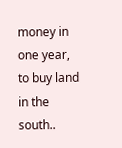money in one year, to buy land in the south..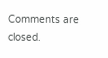Comments are closed.